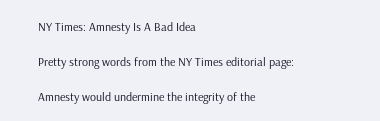NY Times: Amnesty Is A Bad Idea

Pretty strong words from the NY Times editorial page:

Amnesty would undermine the integrity of the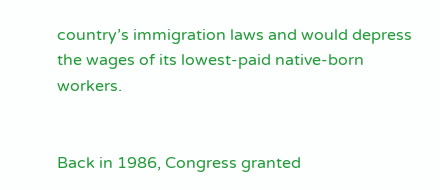country’s immigration laws and would depress the wages of its lowest-paid native-born workers.


Back in 1986, Congress granted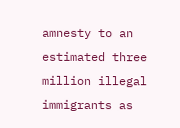amnesty to an estimated three million illegal immigrants as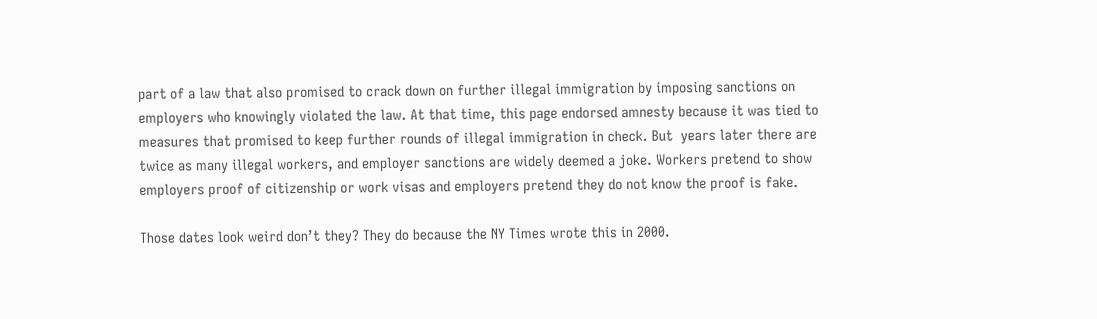part of a law that also promised to crack down on further illegal immigration by imposing sanctions on employers who knowingly violated the law. At that time, this page endorsed amnesty because it was tied to measures that promised to keep further rounds of illegal immigration in check. But  years later there are twice as many illegal workers, and employer sanctions are widely deemed a joke. Workers pretend to show employers proof of citizenship or work visas and employers pretend they do not know the proof is fake.

Those dates look weird don’t they? They do because the NY Times wrote this in 2000.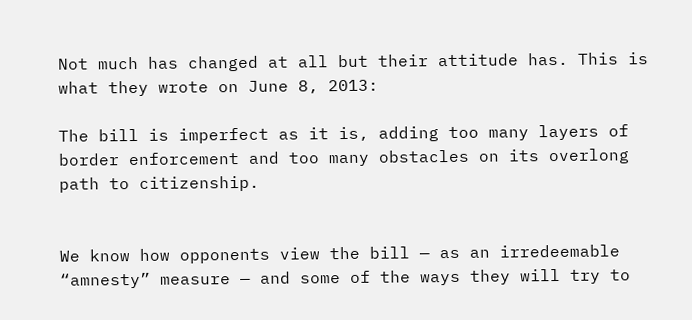Not much has changed at all but their attitude has. This is what they wrote on June 8, 2013:

The bill is imperfect as it is, adding too many layers of border enforcement and too many obstacles on its overlong path to citizenship.


We know how opponents view the bill — as an irredeemable “amnesty” measure — and some of the ways they will try to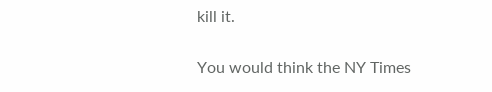kill it.

You would think the NY Times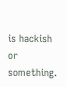is hackish or something.